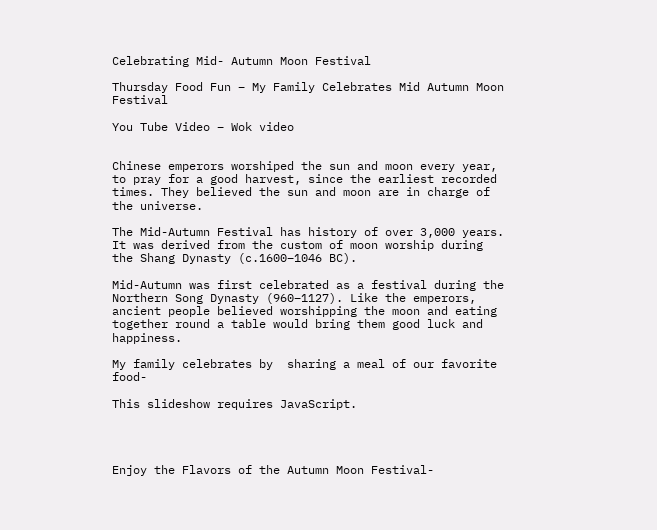Celebrating Mid- Autumn Moon Festival

Thursday Food Fun – My Family Celebrates Mid Autumn Moon Festival

You Tube Video – Wok video


Chinese emperors worshiped the sun and moon every year, to pray for a good harvest, since the earliest recorded times. They believed the sun and moon are in charge of the universe.

The Mid-Autumn Festival has history of over 3,000 years. It was derived from the custom of moon worship during the Shang Dynasty (c.1600–1046 BC).

Mid-Autumn was first celebrated as a festival during the Northern Song Dynasty (960–1127). Like the emperors, ancient people believed worshipping the moon and eating together round a table would bring them good luck and happiness.

My family celebrates by  sharing a meal of our favorite food-

This slideshow requires JavaScript.




Enjoy the Flavors of the Autumn Moon Festival-